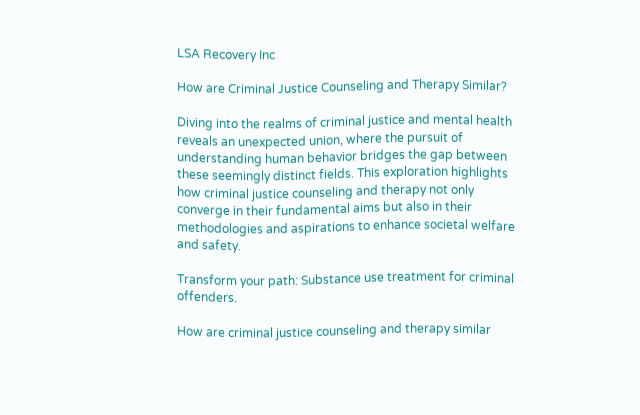LSA Recovery Inc

How are Criminal Justice Counseling and Therapy Similar?

Diving into the realms of criminal justice and mental health reveals an unexpected union, where the pursuit of understanding human behavior bridges the gap between these seemingly distinct fields. This exploration highlights how criminal justice counseling and therapy not only converge in their fundamental aims but also in their methodologies and aspirations to enhance societal welfare and safety.

Transform your path: Substance use treatment for criminal offenders.

How are criminal justice counseling and therapy similar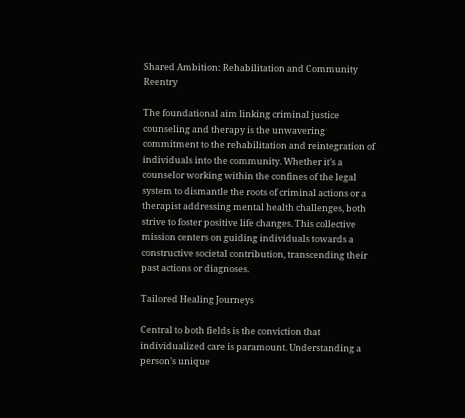Shared Ambition: Rehabilitation and Community Reentry

The foundational aim linking criminal justice counseling and therapy is the unwavering commitment to the rehabilitation and reintegration of individuals into the community. Whether it’s a counselor working within the confines of the legal system to dismantle the roots of criminal actions or a therapist addressing mental health challenges, both strive to foster positive life changes. This collective mission centers on guiding individuals towards a constructive societal contribution, transcending their past actions or diagnoses.

Tailored Healing Journeys

Central to both fields is the conviction that individualized care is paramount. Understanding a person’s unique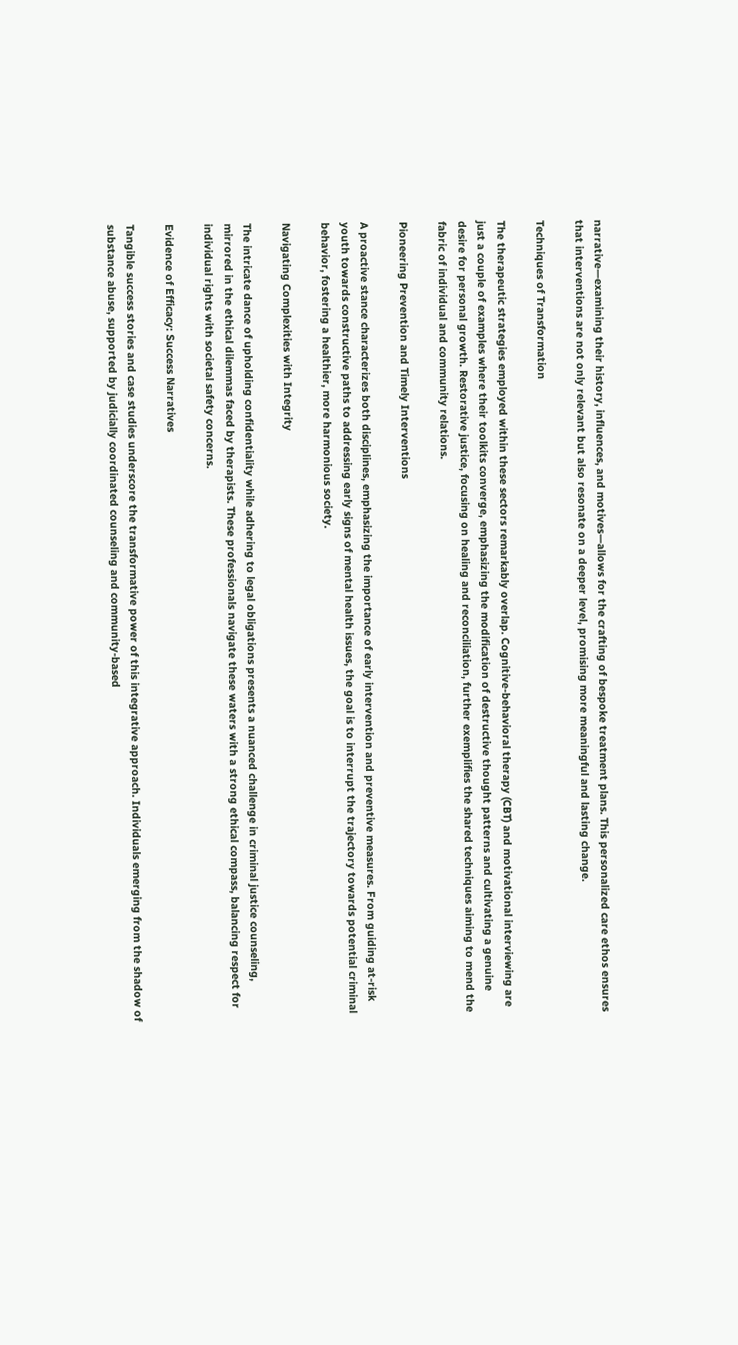narrative—examining their history, influences, and motives—allows for the crafting of bespoke treatment plans. This personalized care ethos ensures that interventions are not only relevant but also resonate on a deeper level, promising more meaningful and lasting change.

Techniques of Transformation

The therapeutic strategies employed within these sectors remarkably overlap. Cognitive-behavioral therapy (CBT) and motivational interviewing are just a couple of examples where their toolkits converge, emphasizing the modification of destructive thought patterns and cultivating a genuine desire for personal growth. Restorative justice, focusing on healing and reconciliation, further exemplifies the shared techniques aiming to mend the fabric of individual and community relations.

Pioneering Prevention and Timely Interventions

A proactive stance characterizes both disciplines, emphasizing the importance of early intervention and preventive measures. From guiding at-risk youth towards constructive paths to addressing early signs of mental health issues, the goal is to interrupt the trajectory towards potential criminal behavior, fostering a healthier, more harmonious society.

Navigating Complexities with Integrity

The intricate dance of upholding confidentiality while adhering to legal obligations presents a nuanced challenge in criminal justice counseling, mirrored in the ethical dilemmas faced by therapists. These professionals navigate these waters with a strong ethical compass, balancing respect for individual rights with societal safety concerns.

Evidence of Efficacy: Success Narratives

Tangible success stories and case studies underscore the transformative power of this integrative approach. Individuals emerging from the shadow of substance abuse, supported by judicially coordinated counseling and community-based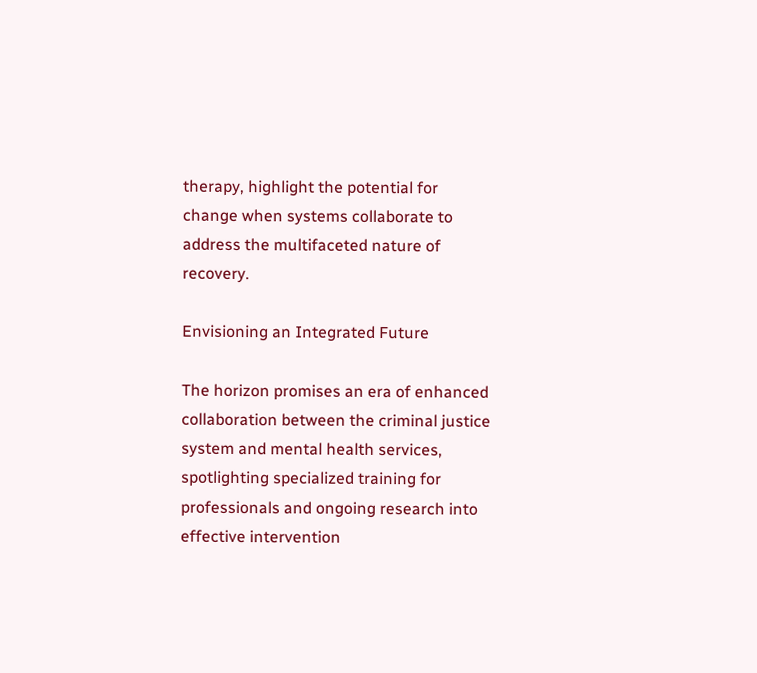therapy, highlight the potential for change when systems collaborate to address the multifaceted nature of recovery.

Envisioning an Integrated Future

The horizon promises an era of enhanced collaboration between the criminal justice system and mental health services, spotlighting specialized training for professionals and ongoing research into effective intervention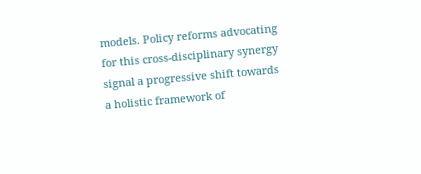models. Policy reforms advocating for this cross-disciplinary synergy signal a progressive shift towards a holistic framework of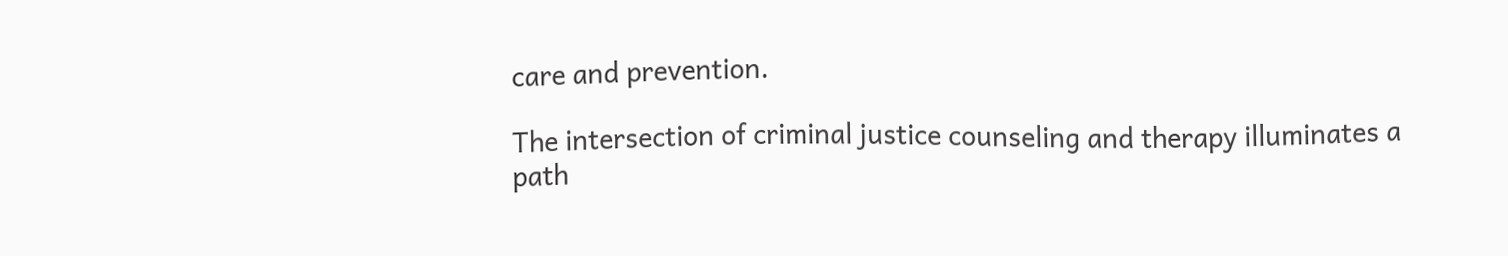care and prevention.

The intersection of criminal justice counseling and therapy illuminates a path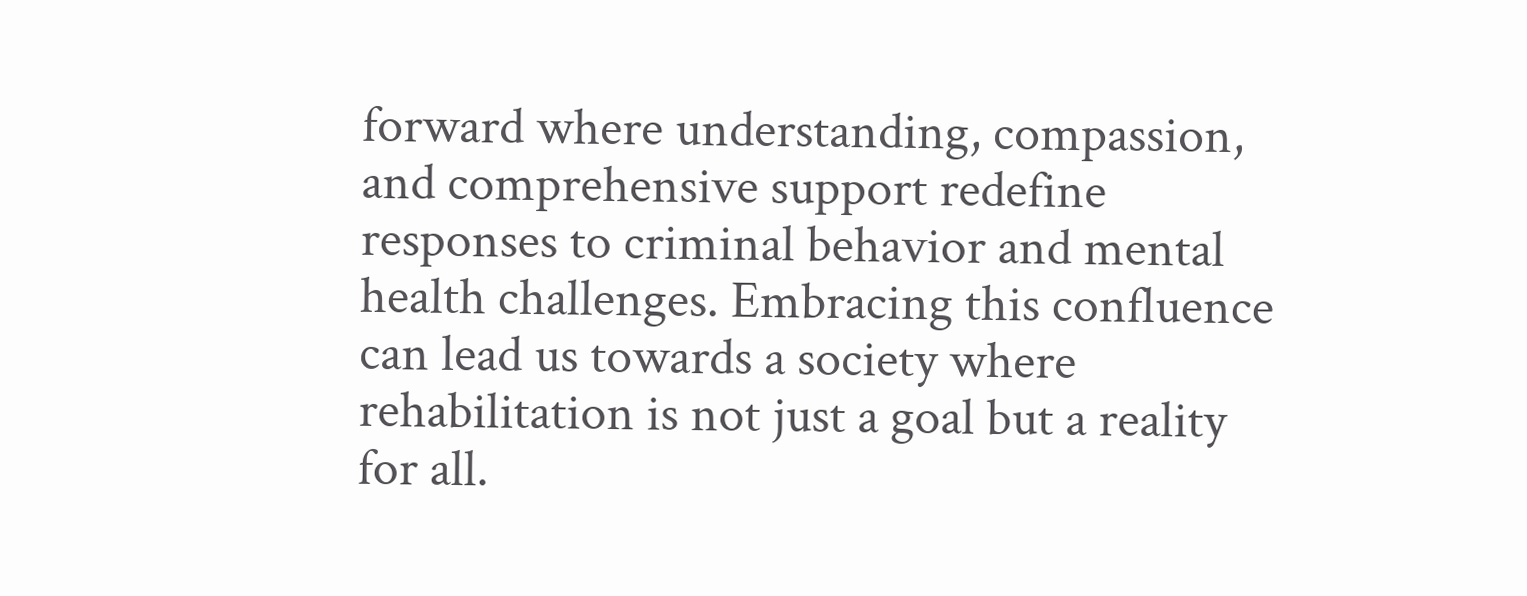forward where understanding, compassion, and comprehensive support redefine responses to criminal behavior and mental health challenges. Embracing this confluence can lead us towards a society where rehabilitation is not just a goal but a reality for all.